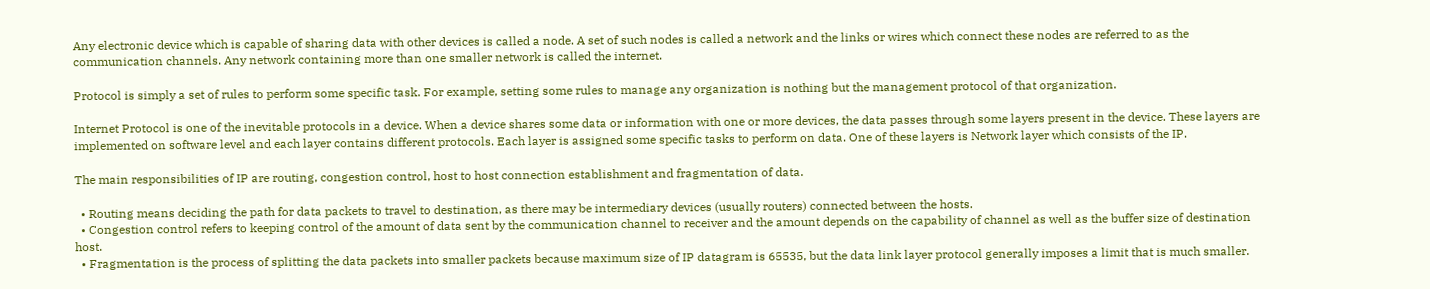Any electronic device which is capable of sharing data with other devices is called a node. A set of such nodes is called a network and the links or wires which connect these nodes are referred to as the communication channels. Any network containing more than one smaller network is called the internet.

Protocol is simply a set of rules to perform some specific task. For example, setting some rules to manage any organization is nothing but the management protocol of that organization.

Internet Protocol is one of the inevitable protocols in a device. When a device shares some data or information with one or more devices, the data passes through some layers present in the device. These layers are implemented on software level and each layer contains different protocols. Each layer is assigned some specific tasks to perform on data. One of these layers is Network layer which consists of the IP.

The main responsibilities of IP are routing, congestion control, host to host connection establishment and fragmentation of data.

  • Routing means deciding the path for data packets to travel to destination, as there may be intermediary devices (usually routers) connected between the hosts.
  • Congestion control refers to keeping control of the amount of data sent by the communication channel to receiver and the amount depends on the capability of channel as well as the buffer size of destination host.
  • Fragmentation is the process of splitting the data packets into smaller packets because maximum size of IP datagram is 65535, but the data link layer protocol generally imposes a limit that is much smaller.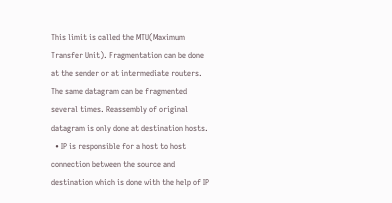This limit is called the MTU(Maximum Transfer Unit). Fragmentation can be done at the sender or at intermediate routers. The same datagram can be fragmented several times. Reassembly of original datagram is only done at destination hosts.
  • IP is responsible for a host to host connection between the source and destination which is done with the help of IP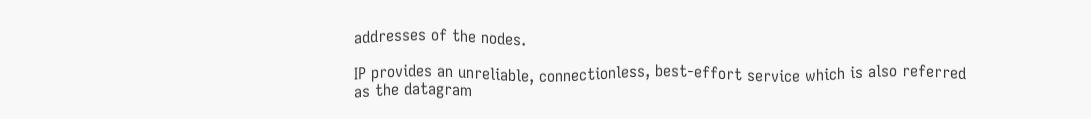addresses of the nodes.

IP provides an unreliable, connectionless, best-effort service which is also referred as the datagram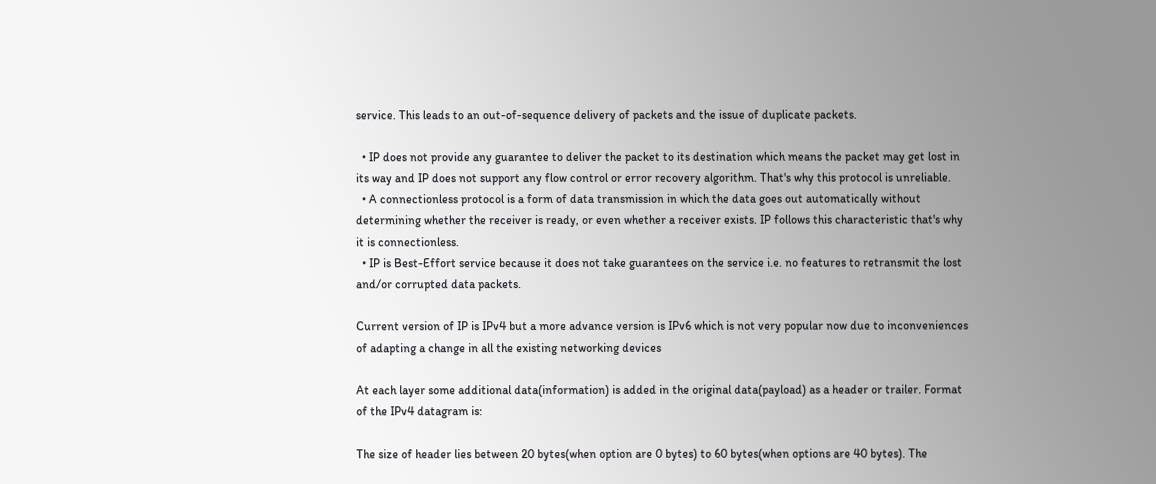service. This leads to an out-of-sequence delivery of packets and the issue of duplicate packets.

  • IP does not provide any guarantee to deliver the packet to its destination which means the packet may get lost in its way and IP does not support any flow control or error recovery algorithm. That's why this protocol is unreliable.
  • A connectionless protocol is a form of data transmission in which the data goes out automatically without determining whether the receiver is ready, or even whether a receiver exists. IP follows this characteristic that's why it is connectionless.
  • IP is Best-Effort service because it does not take guarantees on the service i.e. no features to retransmit the lost and/or corrupted data packets.

Current version of IP is IPv4 but a more advance version is IPv6 which is not very popular now due to inconveniences of adapting a change in all the existing networking devices

At each layer some additional data(information) is added in the original data(payload) as a header or trailer. Format of the IPv4 datagram is:

The size of header lies between 20 bytes(when option are 0 bytes) to 60 bytes(when options are 40 bytes). The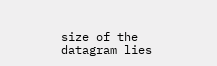size of the datagram lies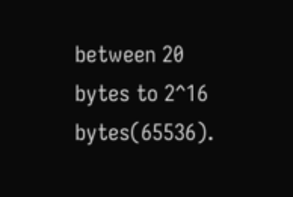between 20 bytes to 2^16 bytes(65536).